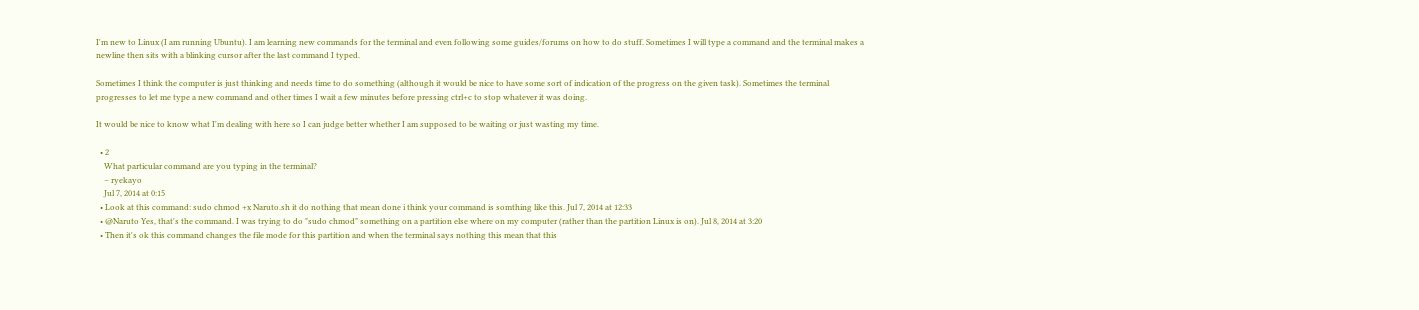I'm new to Linux (I am running Ubuntu). I am learning new commands for the terminal and even following some guides/forums on how to do stuff. Sometimes I will type a command and the terminal makes a newline then sits with a blinking cursor after the last command I typed.

Sometimes I think the computer is just thinking and needs time to do something (although it would be nice to have some sort of indication of the progress on the given task). Sometimes the terminal progresses to let me type a new command and other times I wait a few minutes before pressing ctrl+c to stop whatever it was doing.

It would be nice to know what I'm dealing with here so I can judge better whether I am supposed to be waiting or just wasting my time.

  • 2
    What particular command are you typing in the terminal?
    – ryekayo
    Jul 7, 2014 at 0:15
  • Look at this command: sudo chmod +x Naruto.sh it do nothing that mean done i think your command is somthing like this. Jul 7, 2014 at 12:33
  • @Naruto Yes, that's the command. I was trying to do "sudo chmod" something on a partition else where on my computer (rather than the partition Linux is on). Jul 8, 2014 at 3:20
  • Then it's ok this command changes the file mode for this partition and when the terminal says nothing this mean that this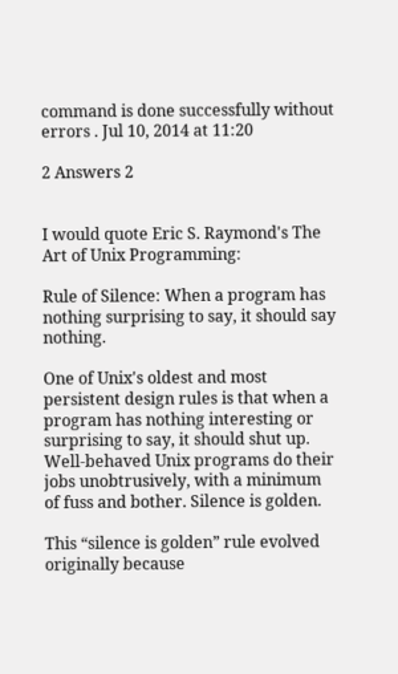command is done successfully without errors . Jul 10, 2014 at 11:20

2 Answers 2


I would quote Eric S. Raymond's The Art of Unix Programming:

Rule of Silence: When a program has nothing surprising to say, it should say nothing.

One of Unix's oldest and most persistent design rules is that when a program has nothing interesting or surprising to say, it should shut up. Well-behaved Unix programs do their jobs unobtrusively, with a minimum of fuss and bother. Silence is golden.

This “silence is golden” rule evolved originally because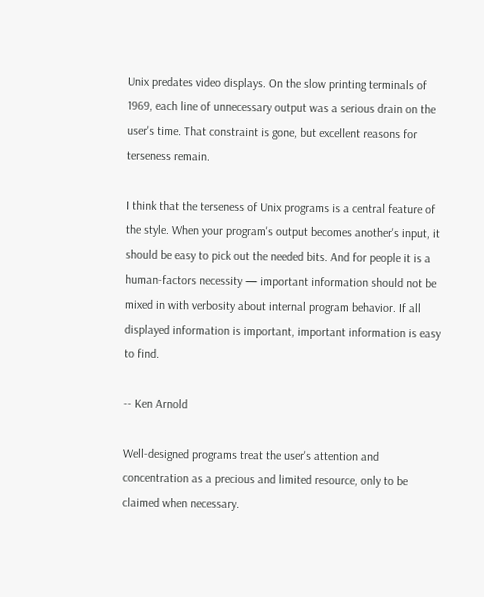Unix predates video displays. On the slow printing terminals of 1969, each line of unnecessary output was a serious drain on the user's time. That constraint is gone, but excellent reasons for terseness remain.

I think that the terseness of Unix programs is a central feature of the style. When your program's output becomes another's input, it should be easy to pick out the needed bits. And for people it is a human-factors necessity — important information should not be mixed in with verbosity about internal program behavior. If all displayed information is important, important information is easy to find.

-- Ken Arnold

Well-designed programs treat the user's attention and concentration as a precious and limited resource, only to be claimed when necessary.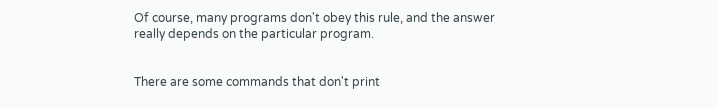Of course, many programs don't obey this rule, and the answer really depends on the particular program.


There are some commands that don't print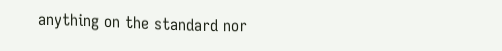anything on the standard nor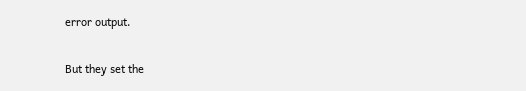error output.

But they set the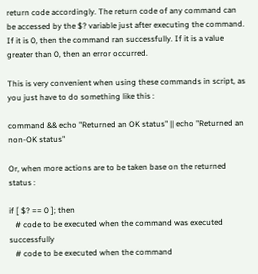return code accordingly. The return code of any command can be accessed by the $? variable just after executing the command. If it is 0, then the command ran successfully. If it is a value greater than 0, then an error occurred.

This is very convenient when using these commands in script, as you just have to do something like this :

command && echo "Returned an OK status" || echo "Returned an non-OK status"

Or, when more actions are to be taken base on the returned status :

if [ $? == 0 ]; then
   # code to be executed when the command was executed successfully
   # code to be executed when the command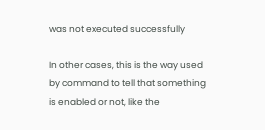was not executed successfully

In other cases, this is the way used by command to tell that something is enabled or not, like the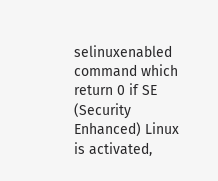selinuxenabled command which return 0 if SE (Security Enhanced) Linux is activated,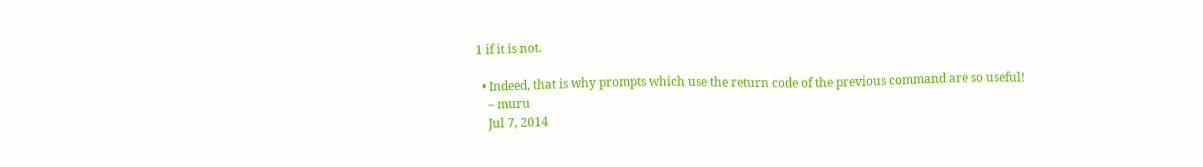1 if it is not.

  • Indeed, that is why prompts which use the return code of the previous command are so useful!
    – muru
    Jul 7, 2014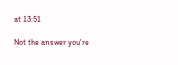at 13:51

Not the answer you're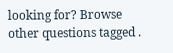looking for? Browse other questions tagged .